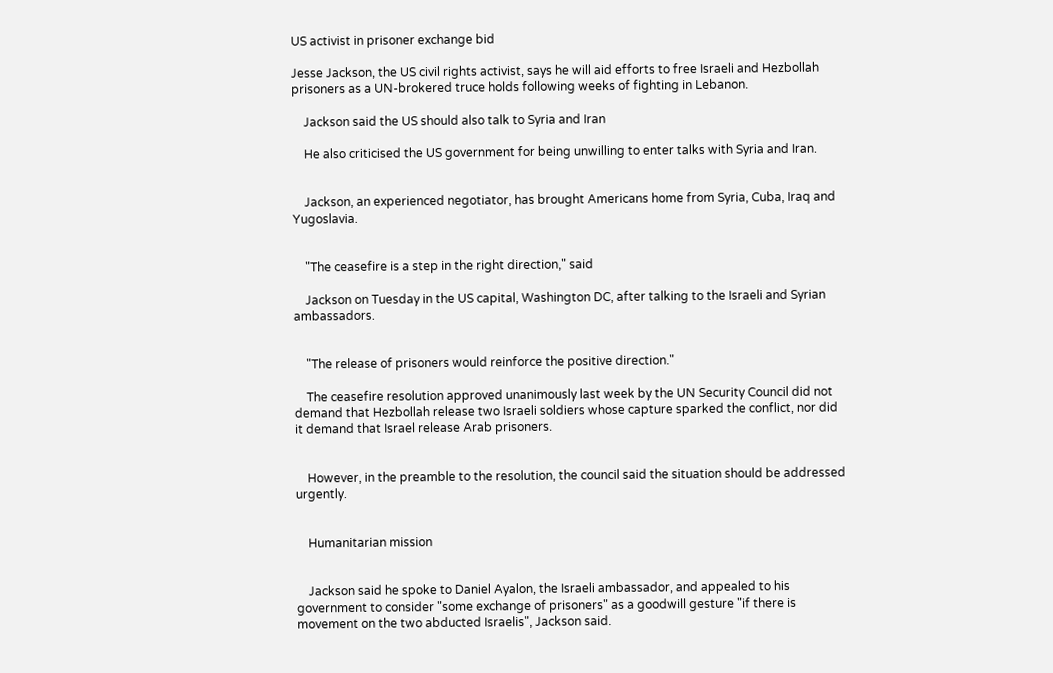US activist in prisoner exchange bid

Jesse Jackson, the US civil rights activist, says he will aid efforts to free Israeli and Hezbollah prisoners as a UN-brokered truce holds following weeks of fighting in Lebanon.

    Jackson said the US should also talk to Syria and Iran

    He also criticised the US government for being unwilling to enter talks with Syria and Iran.


    Jackson, an experienced negotiator, has brought Americans home from Syria, Cuba, Iraq and Yugoslavia.


    "The ceasefire is a step in the right direction," said

    Jackson on Tuesday in the US capital, Washington DC, after talking to the Israeli and Syrian ambassadors.


    "The release of prisoners would reinforce the positive direction."

    The ceasefire resolution approved unanimously last week by the UN Security Council did not demand that Hezbollah release two Israeli soldiers whose capture sparked the conflict, nor did it demand that Israel release Arab prisoners.


    However, in the preamble to the resolution, the council said the situation should be addressed urgently.


    Humanitarian mission


    Jackson said he spoke to Daniel Ayalon, the Israeli ambassador, and appealed to his government to consider "some exchange of prisoners" as a goodwill gesture "if there is movement on the two abducted Israelis", Jackson said.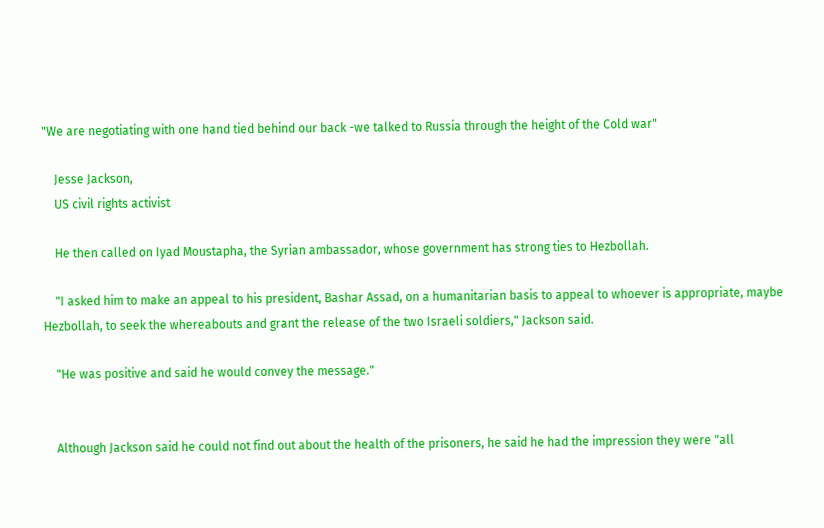"We are negotiating with one hand tied behind our back -we talked to Russia through the height of the Cold war"

    Jesse Jackson,
    US civil rights activist

    He then called on Iyad Moustapha, the Syrian ambassador, whose government has strong ties to Hezbollah.

    "I asked him to make an appeal to his president, Bashar Assad, on a humanitarian basis to appeal to whoever is appropriate, maybe Hezbollah, to seek the whereabouts and grant the release of the two Israeli soldiers," Jackson said.

    "He was positive and said he would convey the message."


    Although Jackson said he could not find out about the health of the prisoners, he said he had the impression they were "all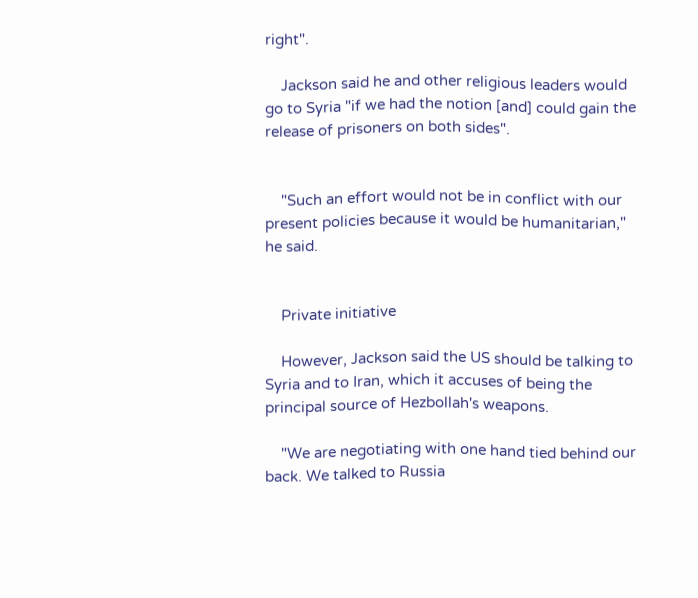right".

    Jackson said he and other religious leaders would go to Syria "if we had the notion [and] could gain the release of prisoners on both sides".


    "Such an effort would not be in conflict with our present policies because it would be humanitarian," he said.


    Private initiative

    However, Jackson said the US should be talking to Syria and to Iran, which it accuses of being the principal source of Hezbollah's weapons.

    "We are negotiating with one hand tied behind our back. We talked to Russia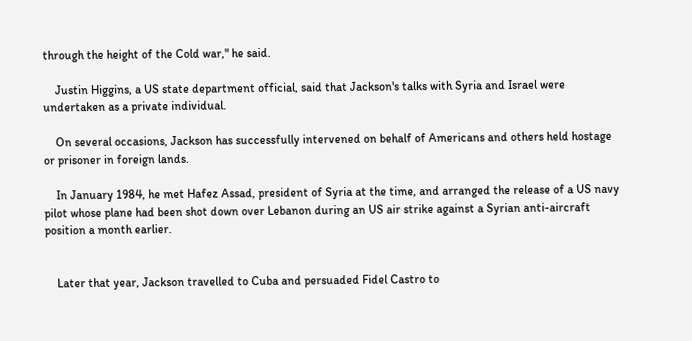through the height of the Cold war," he said.

    Justin Higgins, a US state department official, said that Jackson's talks with Syria and Israel were undertaken as a private individual.

    On several occasions, Jackson has successfully intervened on behalf of Americans and others held hostage or prisoner in foreign lands.

    In January 1984, he met Hafez Assad, president of Syria at the time, and arranged the release of a US navy pilot whose plane had been shot down over Lebanon during an US air strike against a Syrian anti-aircraft position a month earlier.


    Later that year, Jackson travelled to Cuba and persuaded Fidel Castro to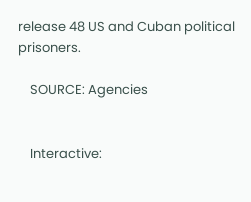release 48 US and Cuban political prisoners.

    SOURCE: Agencies


    Interactive: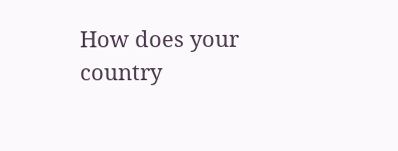How does your country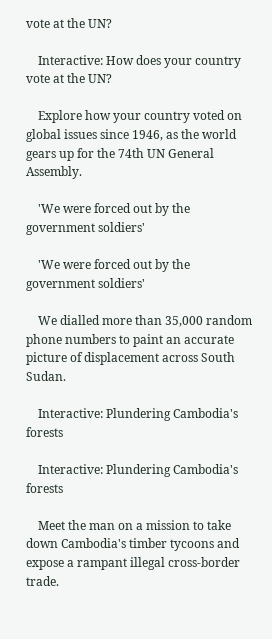vote at the UN?

    Interactive: How does your country vote at the UN?

    Explore how your country voted on global issues since 1946, as the world gears up for the 74th UN General Assembly.

    'We were forced out by the government soldiers'

    'We were forced out by the government soldiers'

    We dialled more than 35,000 random phone numbers to paint an accurate picture of displacement across South Sudan.

    Interactive: Plundering Cambodia's forests

    Interactive: Plundering Cambodia's forests

    Meet the man on a mission to take down Cambodia's timber tycoons and expose a rampant illegal cross-border trade.